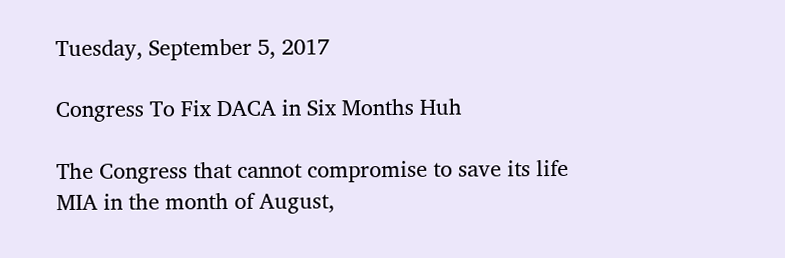Tuesday, September 5, 2017

Congress To Fix DACA in Six Months Huh

The Congress that cannot compromise to save its life
MIA in the month of August,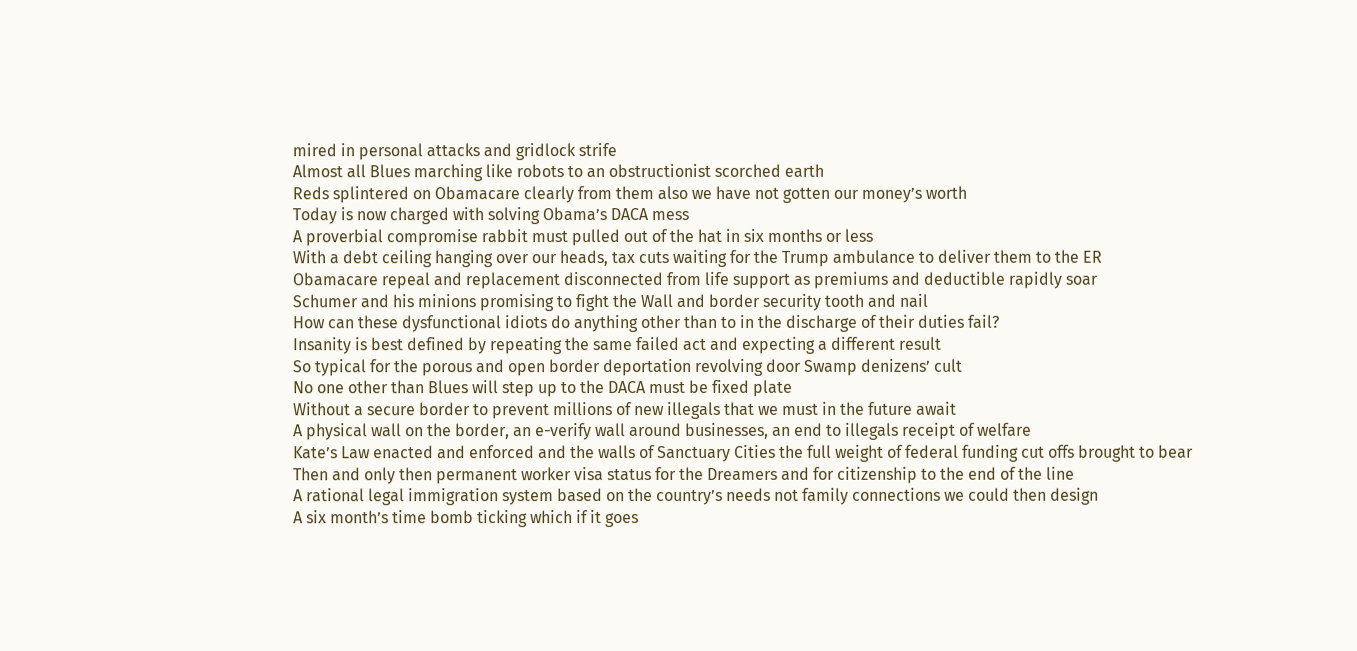mired in personal attacks and gridlock strife
Almost all Blues marching like robots to an obstructionist scorched earth
Reds splintered on Obamacare clearly from them also we have not gotten our money’s worth
Today is now charged with solving Obama’s DACA mess
A proverbial compromise rabbit must pulled out of the hat in six months or less
With a debt ceiling hanging over our heads, tax cuts waiting for the Trump ambulance to deliver them to the ER
Obamacare repeal and replacement disconnected from life support as premiums and deductible rapidly soar
Schumer and his minions promising to fight the Wall and border security tooth and nail
How can these dysfunctional idiots do anything other than to in the discharge of their duties fail?
Insanity is best defined by repeating the same failed act and expecting a different result
So typical for the porous and open border deportation revolving door Swamp denizens’ cult
No one other than Blues will step up to the DACA must be fixed plate
Without a secure border to prevent millions of new illegals that we must in the future await
A physical wall on the border, an e-verify wall around businesses, an end to illegals receipt of welfare
Kate’s Law enacted and enforced and the walls of Sanctuary Cities the full weight of federal funding cut offs brought to bear
Then and only then permanent worker visa status for the Dreamers and for citizenship to the end of the line
A rational legal immigration system based on the country’s needs not family connections we could then design
A six month’s time bomb ticking which if it goes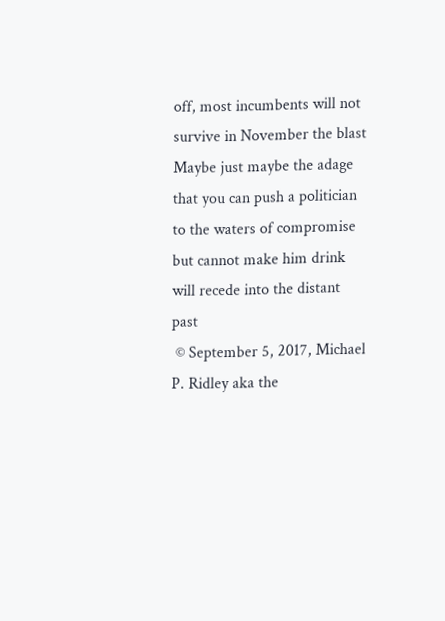off, most incumbents will not survive in November the blast
Maybe just maybe the adage that you can push a politician to the waters of compromise but cannot make him drink will recede into the distant past
 © September 5, 2017, Michael P. Ridley aka the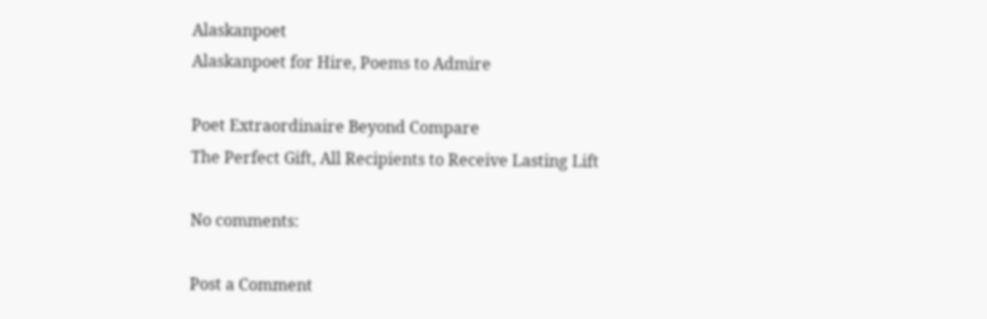Alaskanpoet
Alaskanpoet for Hire, Poems to Admire

Poet Extraordinaire Beyond Compare
The Perfect Gift, All Recipients to Receive Lasting Lift

No comments:

Post a Comment